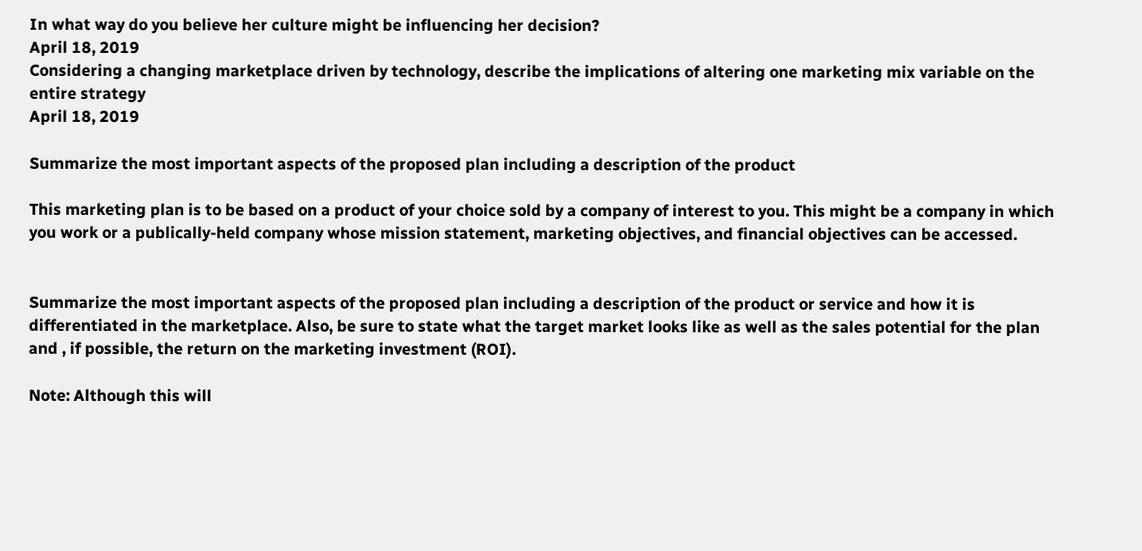In what way do you believe her culture might be influencing her decision?
April 18, 2019
Considering a changing marketplace driven by technology, describe the implications of altering one marketing mix variable on the entire strategy
April 18, 2019

Summarize the most important aspects of the proposed plan including a description of the product

This marketing plan is to be based on a product of your choice sold by a company of interest to you. This might be a company in which you work or a publically-held company whose mission statement, marketing objectives, and financial objectives can be accessed.


Summarize the most important aspects of the proposed plan including a description of the product or service and how it is differentiated in the marketplace. Also, be sure to state what the target market looks like as well as the sales potential for the plan and , if possible, the return on the marketing investment (ROI).

Note: Although this will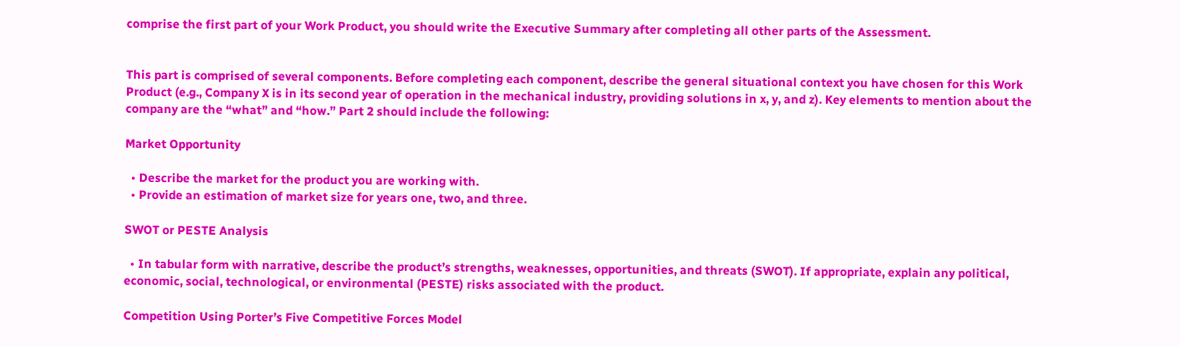comprise the first part of your Work Product, you should write the Executive Summary after completing all other parts of the Assessment.


This part is comprised of several components. Before completing each component, describe the general situational context you have chosen for this Work Product (e.g., Company X is in its second year of operation in the mechanical industry, providing solutions in x, y, and z). Key elements to mention about the company are the “what” and “how.” Part 2 should include the following:

Market Opportunity

  • Describe the market for the product you are working with.
  • Provide an estimation of market size for years one, two, and three.

SWOT or PESTE Analysis

  • In tabular form with narrative, describe the product’s strengths, weaknesses, opportunities, and threats (SWOT). If appropriate, explain any political, economic, social, technological, or environmental (PESTE) risks associated with the product.

Competition Using Porter’s Five Competitive Forces Model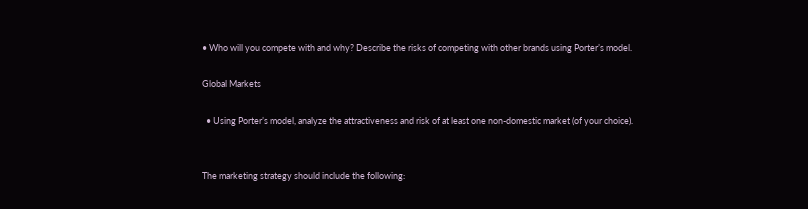• Who will you compete with and why? Describe the risks of competing with other brands using Porter’s model.

Global Markets

  • Using Porter’s model, analyze the attractiveness and risk of at least one non-domestic market (of your choice).


The marketing strategy should include the following: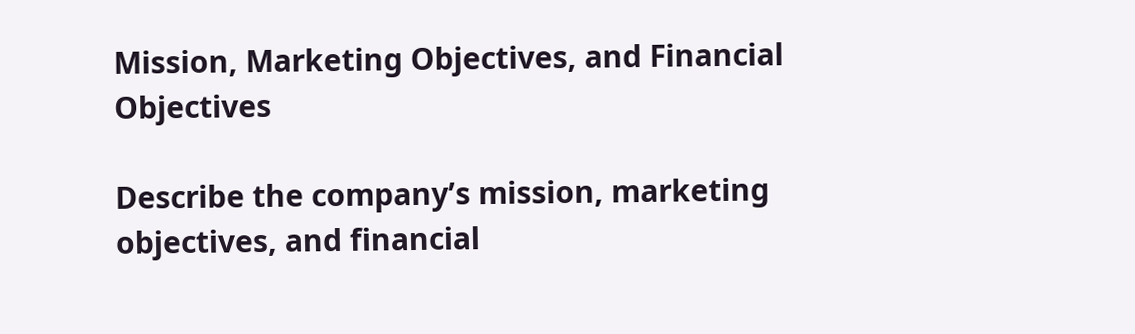Mission, Marketing Objectives, and Financial Objectives

Describe the company’s mission, marketing objectives, and financial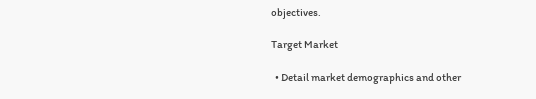objectives.

Target Market

  • Detail market demographics and other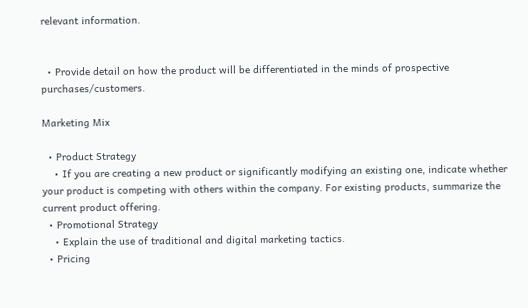relevant information.


  • Provide detail on how the product will be differentiated in the minds of prospective purchases/customers.

Marketing Mix

  • Product Strategy
    • If you are creating a new product or significantly modifying an existing one, indicate whether your product is competing with others within the company. For existing products, summarize the current product offering.
  • Promotional Strategy
    • Explain the use of traditional and digital marketing tactics.
  • Pricing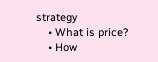strategy
    • What is price?
    • How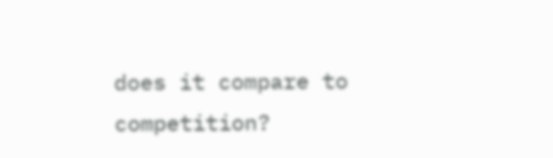does it compare to competition?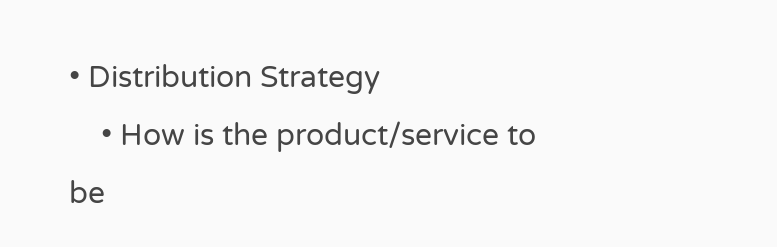• Distribution Strategy
    • How is the product/service to be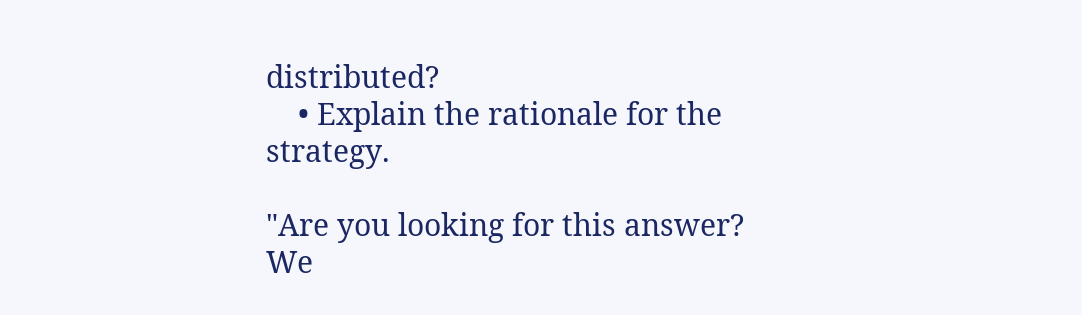distributed?
    • Explain the rationale for the strategy.

"Are you looking for this answer? We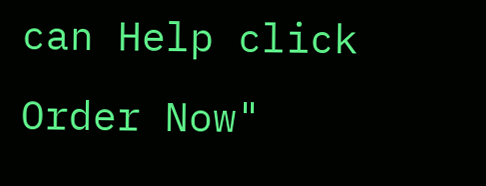can Help click Order Now"